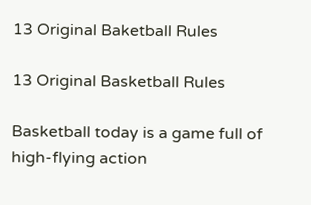13 Original Baketball Rules

13 Original Basketball Rules

Basketball today is a game full of high-flying action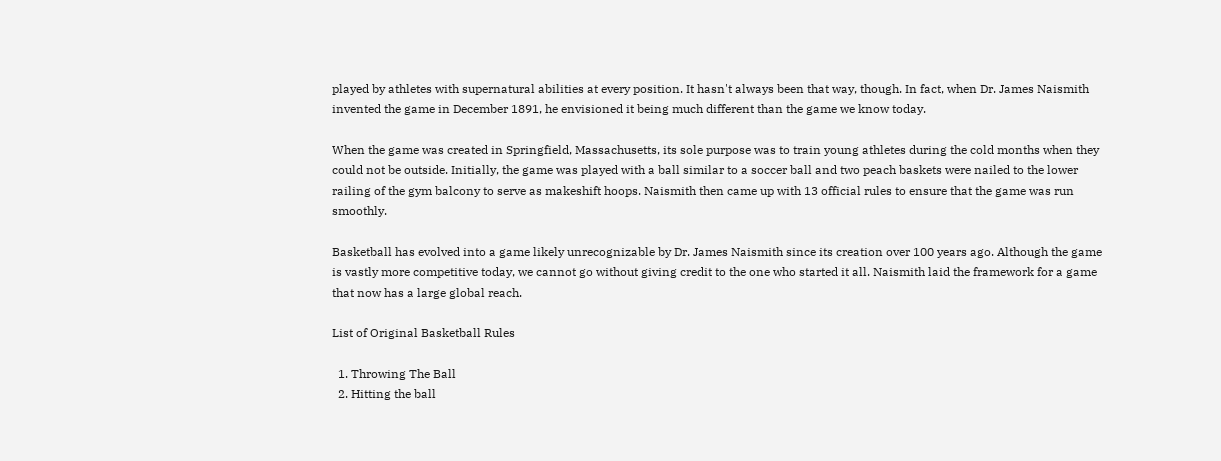played by athletes with supernatural abilities at every position. It hasn't always been that way, though. In fact, when Dr. James Naismith invented the game in December 1891, he envisioned it being much different than the game we know today.

When the game was created in Springfield, Massachusetts, its sole purpose was to train young athletes during the cold months when they could not be outside. Initially, the game was played with a ball similar to a soccer ball and two peach baskets were nailed to the lower railing of the gym balcony to serve as makeshift hoops. Naismith then came up with 13 official rules to ensure that the game was run smoothly.

Basketball has evolved into a game likely unrecognizable by Dr. James Naismith since its creation over 100 years ago. Although the game is vastly more competitive today, we cannot go without giving credit to the one who started it all. Naismith laid the framework for a game that now has a large global reach.

List of Original Basketball Rules

  1. Throwing The Ball
  2. Hitting the ball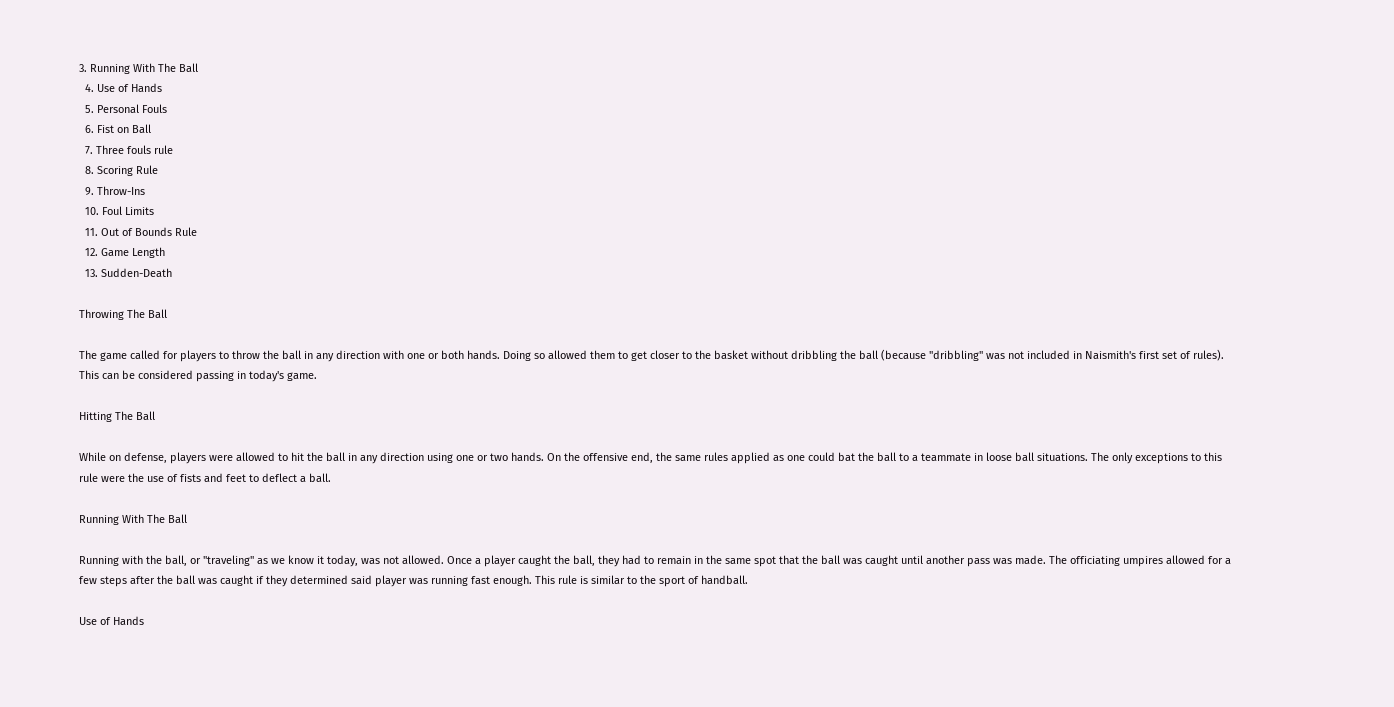3. Running With The Ball
  4. Use of Hands
  5. Personal Fouls
  6. Fist on Ball
  7. Three fouls rule
  8. Scoring Rule
  9. Throw-Ins
  10. Foul Limits
  11. Out of Bounds Rule
  12. Game Length
  13. Sudden-Death

Throwing The Ball

The game called for players to throw the ball in any direction with one or both hands. Doing so allowed them to get closer to the basket without dribbling the ball (because "dribbling" was not included in Naismith's first set of rules). This can be considered passing in today's game.

Hitting The Ball

While on defense, players were allowed to hit the ball in any direction using one or two hands. On the offensive end, the same rules applied as one could bat the ball to a teammate in loose ball situations. The only exceptions to this rule were the use of fists and feet to deflect a ball.

Running With The Ball

Running with the ball, or "traveling" as we know it today, was not allowed. Once a player caught the ball, they had to remain in the same spot that the ball was caught until another pass was made. The officiating umpires allowed for a few steps after the ball was caught if they determined said player was running fast enough. This rule is similar to the sport of handball.

Use of Hands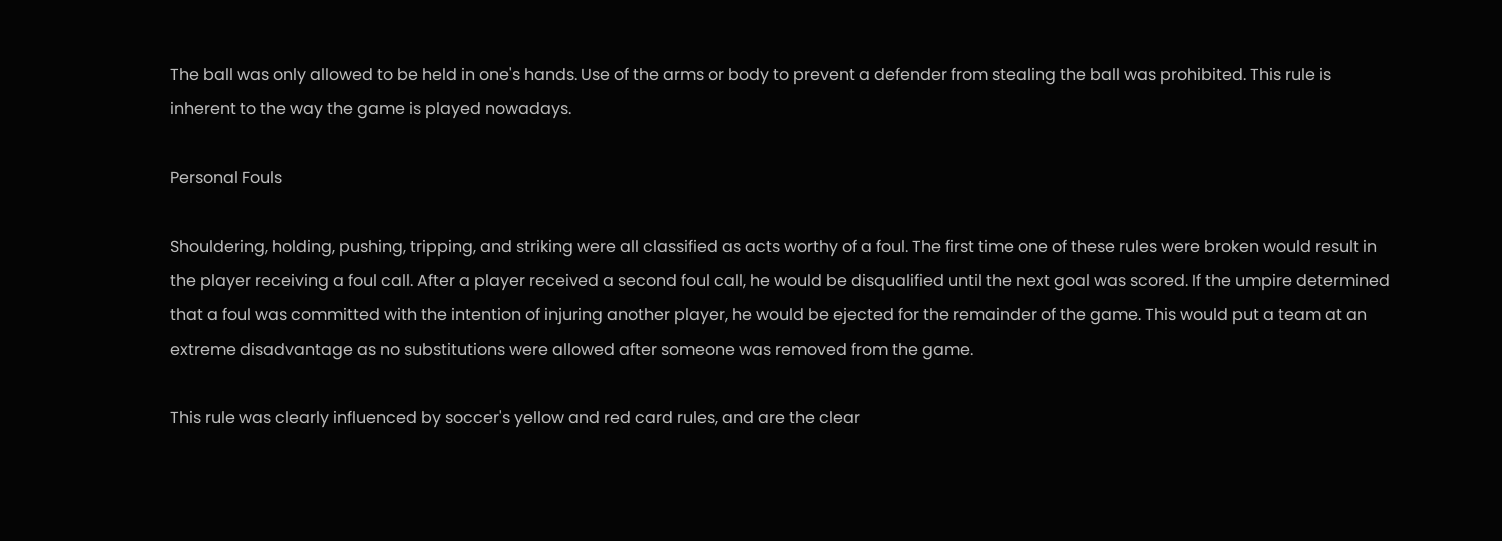The ball was only allowed to be held in one's hands. Use of the arms or body to prevent a defender from stealing the ball was prohibited. This rule is inherent to the way the game is played nowadays.

Personal Fouls

Shouldering, holding, pushing, tripping, and striking were all classified as acts worthy of a foul. The first time one of these rules were broken would result in the player receiving a foul call. After a player received a second foul call, he would be disqualified until the next goal was scored. If the umpire determined that a foul was committed with the intention of injuring another player, he would be ejected for the remainder of the game. This would put a team at an extreme disadvantage as no substitutions were allowed after someone was removed from the game.

This rule was clearly influenced by soccer's yellow and red card rules, and are the clear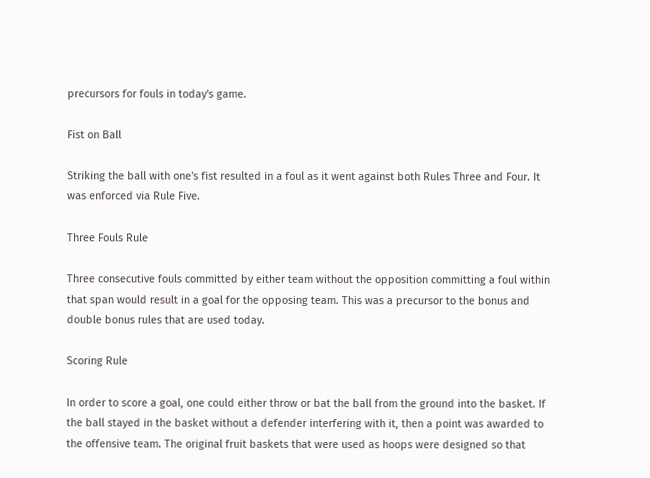precursors for fouls in today's game.

Fist on Ball

Striking the ball with one's fist resulted in a foul as it went against both Rules Three and Four. It was enforced via Rule Five.

Three Fouls Rule

Three consecutive fouls committed by either team without the opposition committing a foul within that span would result in a goal for the opposing team. This was a precursor to the bonus and double bonus rules that are used today.

Scoring Rule

In order to score a goal, one could either throw or bat the ball from the ground into the basket. If the ball stayed in the basket without a defender interfering with it, then a point was awarded to the offensive team. The original fruit baskets that were used as hoops were designed so that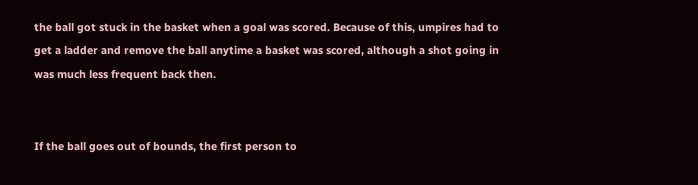the ball got stuck in the basket when a goal was scored. Because of this, umpires had to get a ladder and remove the ball anytime a basket was scored, although a shot going in was much less frequent back then.


If the ball goes out of bounds, the first person to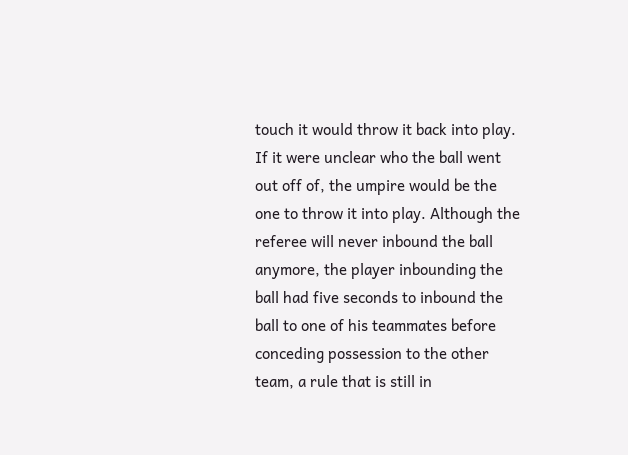touch it would throw it back into play. If it were unclear who the ball went out off of, the umpire would be the one to throw it into play. Although the referee will never inbound the ball anymore, the player inbounding the ball had five seconds to inbound the ball to one of his teammates before conceding possession to the other team, a rule that is still in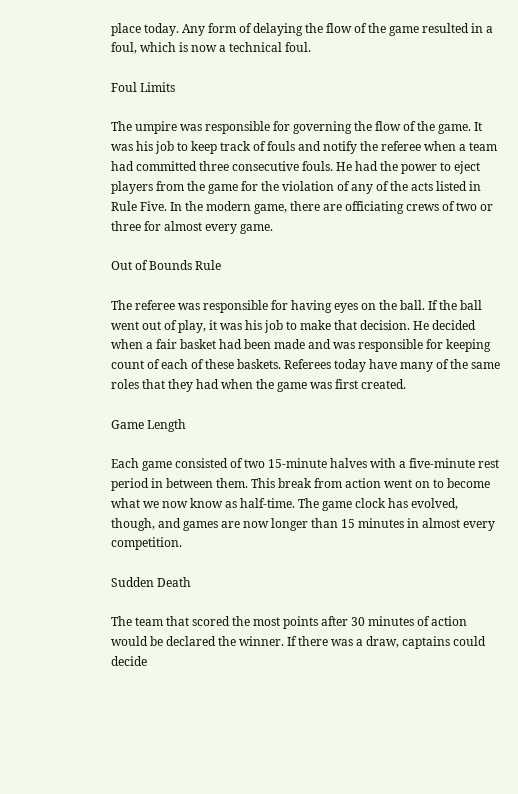place today. Any form of delaying the flow of the game resulted in a foul, which is now a technical foul.

Foul Limits

The umpire was responsible for governing the flow of the game. It was his job to keep track of fouls and notify the referee when a team had committed three consecutive fouls. He had the power to eject players from the game for the violation of any of the acts listed in Rule Five. In the modern game, there are officiating crews of two or three for almost every game.

Out of Bounds Rule

The referee was responsible for having eyes on the ball. If the ball went out of play, it was his job to make that decision. He decided when a fair basket had been made and was responsible for keeping count of each of these baskets. Referees today have many of the same roles that they had when the game was first created.

Game Length

Each game consisted of two 15-minute halves with a five-minute rest period in between them. This break from action went on to become what we now know as half-time. The game clock has evolved, though, and games are now longer than 15 minutes in almost every competition.

Sudden Death

The team that scored the most points after 30 minutes of action would be declared the winner. If there was a draw, captains could decide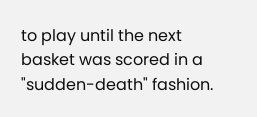to play until the next basket was scored in a "sudden-death" fashion.